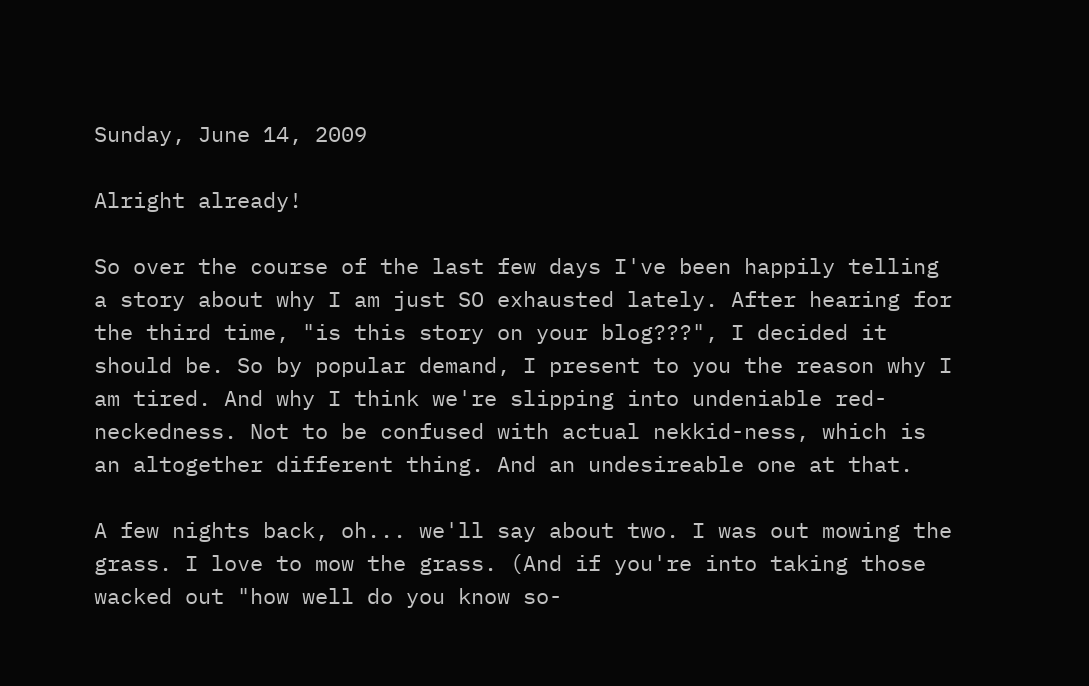Sunday, June 14, 2009

Alright already!

So over the course of the last few days I've been happily telling a story about why I am just SO exhausted lately. After hearing for the third time, "is this story on your blog???", I decided it should be. So by popular demand, I present to you the reason why I am tired. And why I think we're slipping into undeniable red-neckedness. Not to be confused with actual nekkid-ness, which is an altogether different thing. And an undesireable one at that.

A few nights back, oh... we'll say about two. I was out mowing the grass. I love to mow the grass. (And if you're into taking those wacked out "how well do you know so-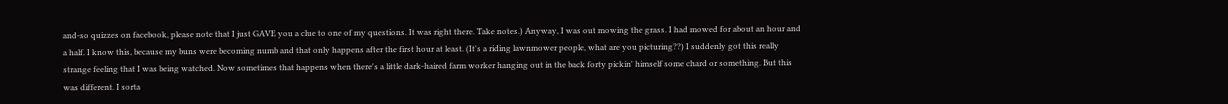and-so quizzes on facebook, please note that I just GAVE you a clue to one of my questions. It was right there. Take notes.) Anyway, I was out mowing the grass. I had mowed for about an hour and a half. I know this, because my buns were becoming numb and that only happens after the first hour at least. (It's a riding lawnmower people, what are you picturing??) I suddenly got this really strange feeling that I was being watched. Now sometimes that happens when there's a little dark-haired farm worker hanging out in the back forty pickin' himself some chard or something. But this was different. I sorta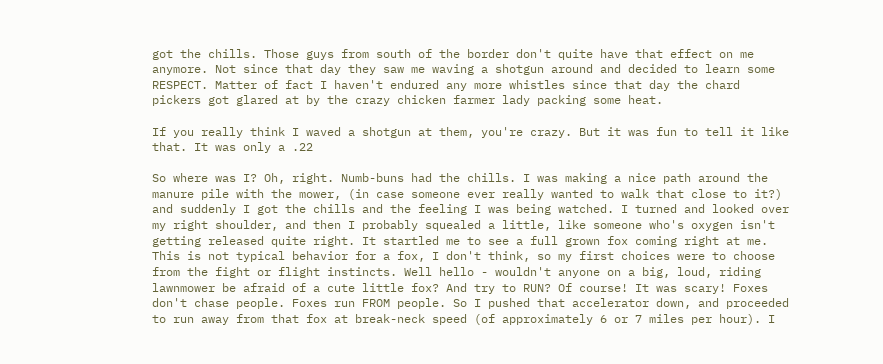got the chills. Those guys from south of the border don't quite have that effect on me anymore. Not since that day they saw me waving a shotgun around and decided to learn some RESPECT. Matter of fact I haven't endured any more whistles since that day the chard pickers got glared at by the crazy chicken farmer lady packing some heat.

If you really think I waved a shotgun at them, you're crazy. But it was fun to tell it like that. It was only a .22

So where was I? Oh, right. Numb-buns had the chills. I was making a nice path around the manure pile with the mower, (in case someone ever really wanted to walk that close to it?) and suddenly I got the chills and the feeling I was being watched. I turned and looked over my right shoulder, and then I probably squealed a little, like someone who's oxygen isn't getting released quite right. It startled me to see a full grown fox coming right at me. This is not typical behavior for a fox, I don't think, so my first choices were to choose from the fight or flight instincts. Well hello - wouldn't anyone on a big, loud, riding lawnmower be afraid of a cute little fox? And try to RUN? Of course! It was scary! Foxes don't chase people. Foxes run FROM people. So I pushed that accelerator down, and proceeded to run away from that fox at break-neck speed (of approximately 6 or 7 miles per hour). I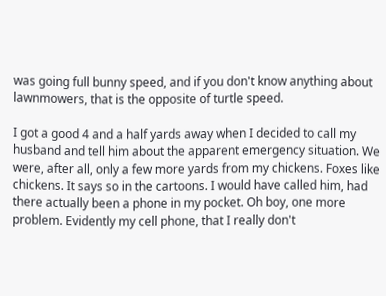was going full bunny speed, and if you don't know anything about lawnmowers, that is the opposite of turtle speed.

I got a good 4 and a half yards away when I decided to call my husband and tell him about the apparent emergency situation. We were, after all, only a few more yards from my chickens. Foxes like chickens. It says so in the cartoons. I would have called him, had there actually been a phone in my pocket. Oh boy, one more problem. Evidently my cell phone, that I really don't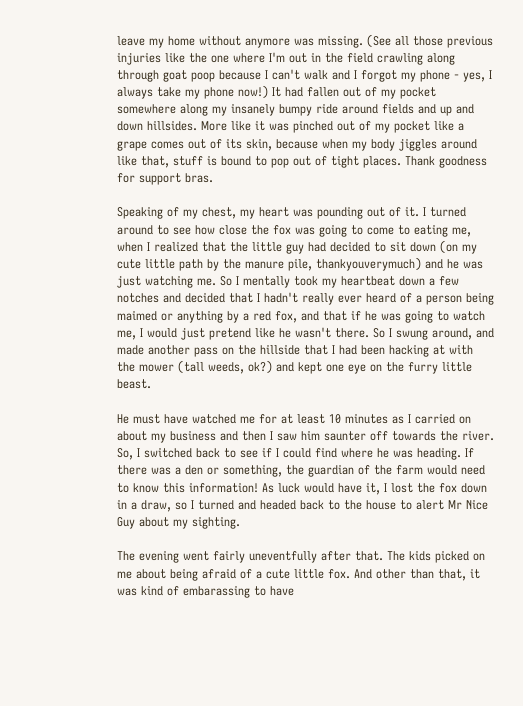leave my home without anymore was missing. (See all those previous injuries like the one where I'm out in the field crawling along through goat poop because I can't walk and I forgot my phone - yes, I always take my phone now!) It had fallen out of my pocket somewhere along my insanely bumpy ride around fields and up and down hillsides. More like it was pinched out of my pocket like a grape comes out of its skin, because when my body jiggles around like that, stuff is bound to pop out of tight places. Thank goodness for support bras.

Speaking of my chest, my heart was pounding out of it. I turned around to see how close the fox was going to come to eating me, when I realized that the little guy had decided to sit down (on my cute little path by the manure pile, thankyouverymuch) and he was just watching me. So I mentally took my heartbeat down a few notches and decided that I hadn't really ever heard of a person being maimed or anything by a red fox, and that if he was going to watch me, I would just pretend like he wasn't there. So I swung around, and made another pass on the hillside that I had been hacking at with the mower (tall weeds, ok?) and kept one eye on the furry little beast.

He must have watched me for at least 10 minutes as I carried on about my business and then I saw him saunter off towards the river. So, I switched back to see if I could find where he was heading. If there was a den or something, the guardian of the farm would need to know this information! As luck would have it, I lost the fox down in a draw, so I turned and headed back to the house to alert Mr Nice Guy about my sighting.

The evening went fairly uneventfully after that. The kids picked on me about being afraid of a cute little fox. And other than that, it was kind of embarassing to have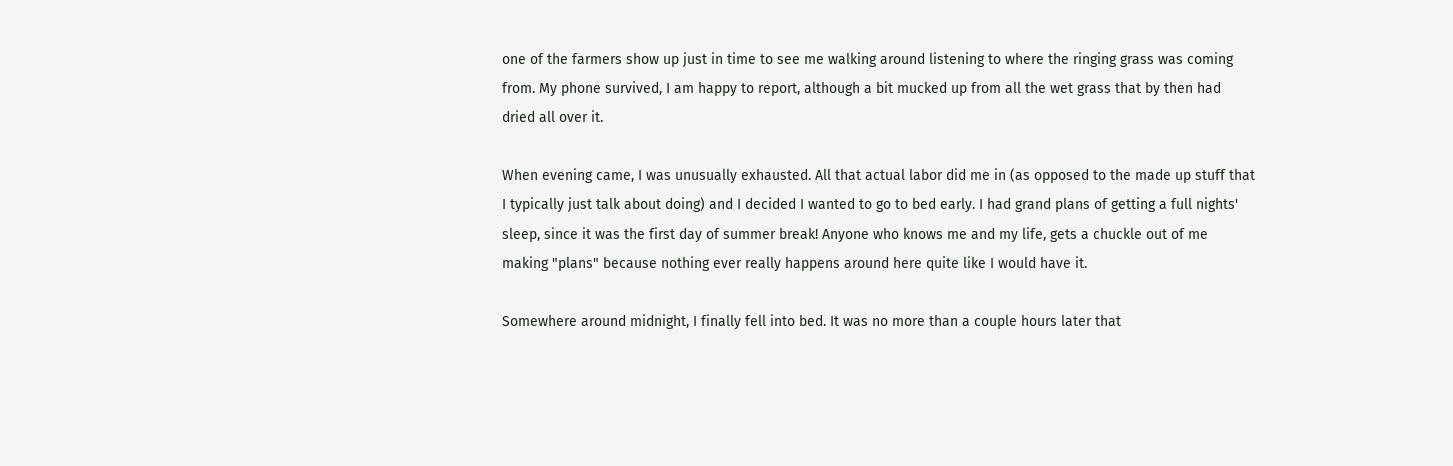one of the farmers show up just in time to see me walking around listening to where the ringing grass was coming from. My phone survived, I am happy to report, although a bit mucked up from all the wet grass that by then had dried all over it.

When evening came, I was unusually exhausted. All that actual labor did me in (as opposed to the made up stuff that I typically just talk about doing) and I decided I wanted to go to bed early. I had grand plans of getting a full nights' sleep, since it was the first day of summer break! Anyone who knows me and my life, gets a chuckle out of me making "plans" because nothing ever really happens around here quite like I would have it.

Somewhere around midnight, I finally fell into bed. It was no more than a couple hours later that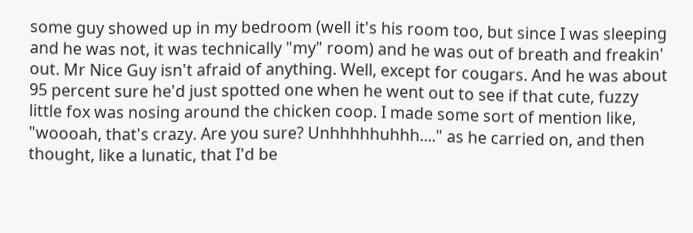some guy showed up in my bedroom (well it's his room too, but since I was sleeping and he was not, it was technically "my" room) and he was out of breath and freakin' out. Mr Nice Guy isn't afraid of anything. Well, except for cougars. And he was about 95 percent sure he'd just spotted one when he went out to see if that cute, fuzzy little fox was nosing around the chicken coop. I made some sort of mention like, "woooah, that's crazy. Are you sure? Unhhhhhuhhh...." as he carried on, and then thought, like a lunatic, that I'd be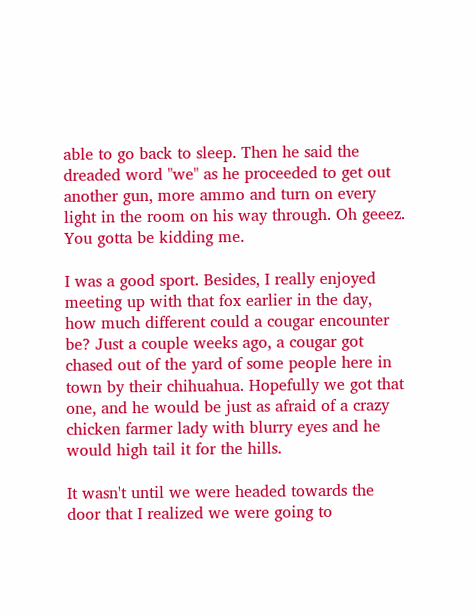able to go back to sleep. Then he said the dreaded word "we" as he proceeded to get out another gun, more ammo and turn on every light in the room on his way through. Oh geeez. You gotta be kidding me.

I was a good sport. Besides, I really enjoyed meeting up with that fox earlier in the day, how much different could a cougar encounter be? Just a couple weeks ago, a cougar got chased out of the yard of some people here in town by their chihuahua. Hopefully we got that one, and he would be just as afraid of a crazy chicken farmer lady with blurry eyes and he would high tail it for the hills.

It wasn't until we were headed towards the door that I realized we were going to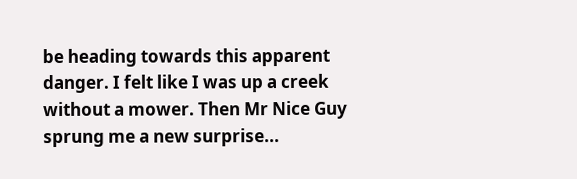be heading towards this apparent danger. I felt like I was up a creek without a mower. Then Mr Nice Guy sprung me a new surprise...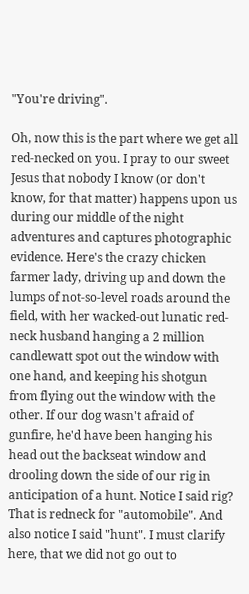"You're driving".

Oh, now this is the part where we get all red-necked on you. I pray to our sweet Jesus that nobody I know (or don't know, for that matter) happens upon us during our middle of the night adventures and captures photographic evidence. Here's the crazy chicken farmer lady, driving up and down the lumps of not-so-level roads around the field, with her wacked-out lunatic red-neck husband hanging a 2 million candlewatt spot out the window with one hand, and keeping his shotgun from flying out the window with the other. If our dog wasn't afraid of gunfire, he'd have been hanging his head out the backseat window and drooling down the side of our rig in anticipation of a hunt. Notice I said rig? That is redneck for "automobile". And also notice I said "hunt". I must clarify here, that we did not go out to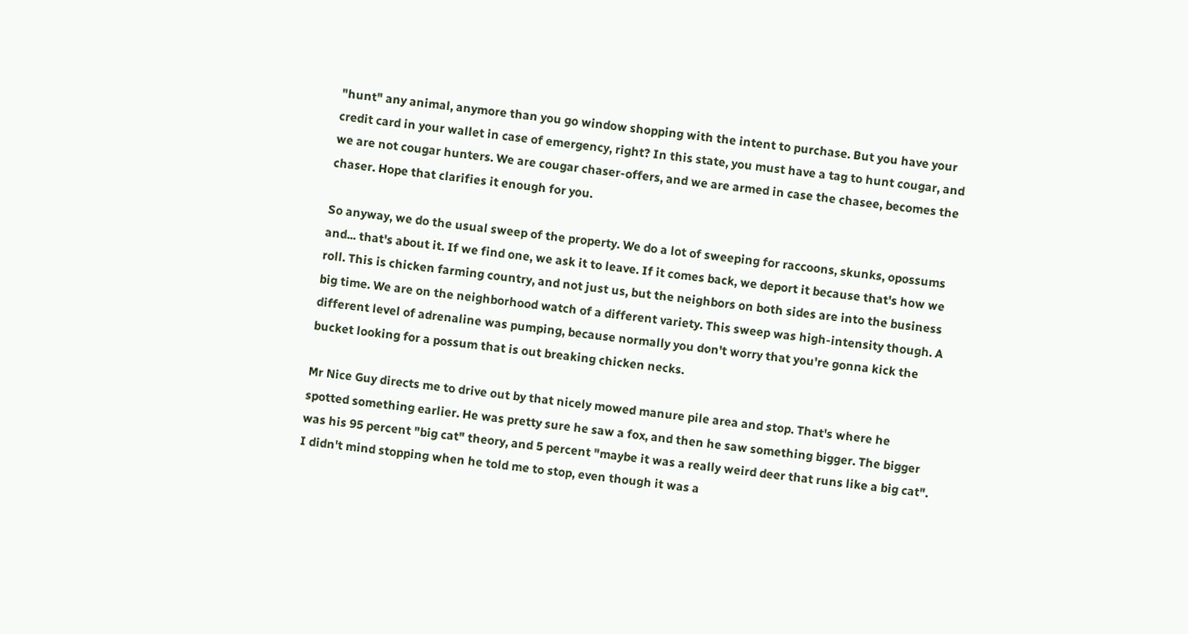"hunt" any animal, anymore than you go window shopping with the intent to purchase. But you have your credit card in your wallet in case of emergency, right? In this state, you must have a tag to hunt cougar, and we are not cougar hunters. We are cougar chaser-offers, and we are armed in case the chasee, becomes the chaser. Hope that clarifies it enough for you.

So anyway, we do the usual sweep of the property. We do a lot of sweeping for raccoons, skunks, opossums and... that's about it. If we find one, we ask it to leave. If it comes back, we deport it because that's how we roll. This is chicken farming country, and not just us, but the neighbors on both sides are into the business big time. We are on the neighborhood watch of a different variety. This sweep was high-intensity though. A different level of adrenaline was pumping, because normally you don't worry that you're gonna kick the bucket looking for a possum that is out breaking chicken necks.

Mr Nice Guy directs me to drive out by that nicely mowed manure pile area and stop. That's where he spotted something earlier. He was pretty sure he saw a fox, and then he saw something bigger. The bigger was his 95 percent "big cat" theory, and 5 percent "maybe it was a really weird deer that runs like a big cat". I didn't mind stopping when he told me to stop, even though it was a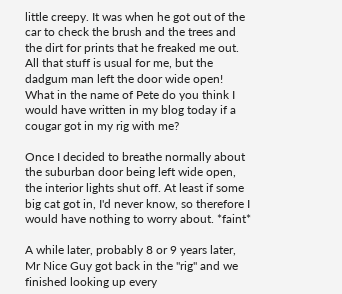little creepy. It was when he got out of the car to check the brush and the trees and the dirt for prints that he freaked me out. All that stuff is usual for me, but the dadgum man left the door wide open! What in the name of Pete do you think I would have written in my blog today if a cougar got in my rig with me?

Once I decided to breathe normally about the suburban door being left wide open, the interior lights shut off. At least if some big cat got in, I'd never know, so therefore I would have nothing to worry about. *faint*

A while later, probably 8 or 9 years later, Mr Nice Guy got back in the "rig" and we finished looking up every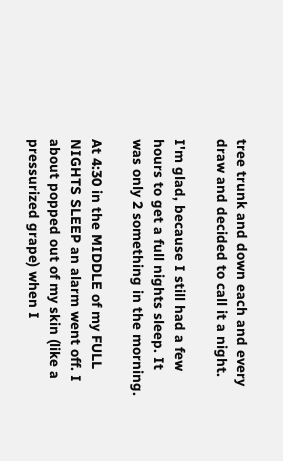tree trunk and down each and every draw and decided to call it a night.

I'm glad, because I still had a few hours to get a full nights sleep. It was only 2 something in the morning.

At 4:30 in the MIDDLE of my FULL NIGHTS SLEEP an alarm went off. I about popped out of my skin (like a pressurized grape) when I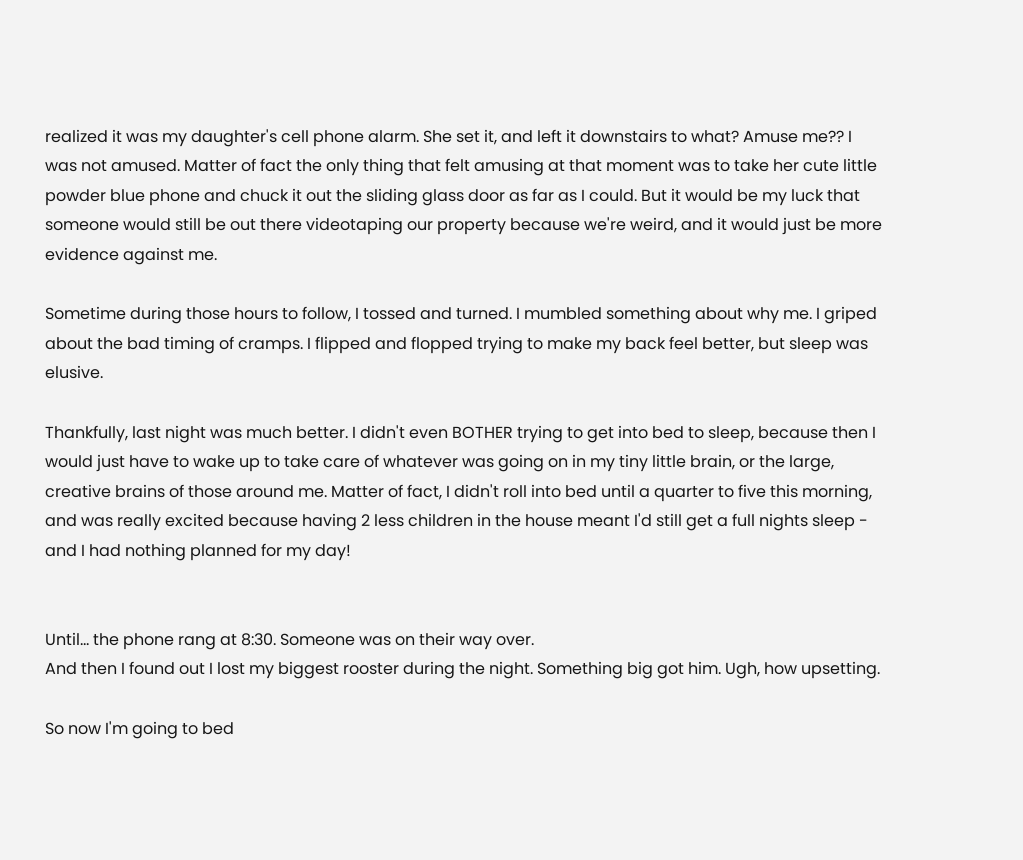realized it was my daughter's cell phone alarm. She set it, and left it downstairs to what? Amuse me?? I was not amused. Matter of fact the only thing that felt amusing at that moment was to take her cute little powder blue phone and chuck it out the sliding glass door as far as I could. But it would be my luck that someone would still be out there videotaping our property because we're weird, and it would just be more evidence against me.

Sometime during those hours to follow, I tossed and turned. I mumbled something about why me. I griped about the bad timing of cramps. I flipped and flopped trying to make my back feel better, but sleep was elusive.

Thankfully, last night was much better. I didn't even BOTHER trying to get into bed to sleep, because then I would just have to wake up to take care of whatever was going on in my tiny little brain, or the large, creative brains of those around me. Matter of fact, I didn't roll into bed until a quarter to five this morning, and was really excited because having 2 less children in the house meant I'd still get a full nights sleep - and I had nothing planned for my day!


Until... the phone rang at 8:30. Someone was on their way over.
And then I found out I lost my biggest rooster during the night. Something big got him. Ugh, how upsetting.

So now I'm going to bed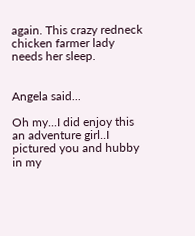again. This crazy redneck chicken farmer lady needs her sleep.


Angela said...

Oh my...I did enjoy this an adventure girl..I pictured you and hubby in my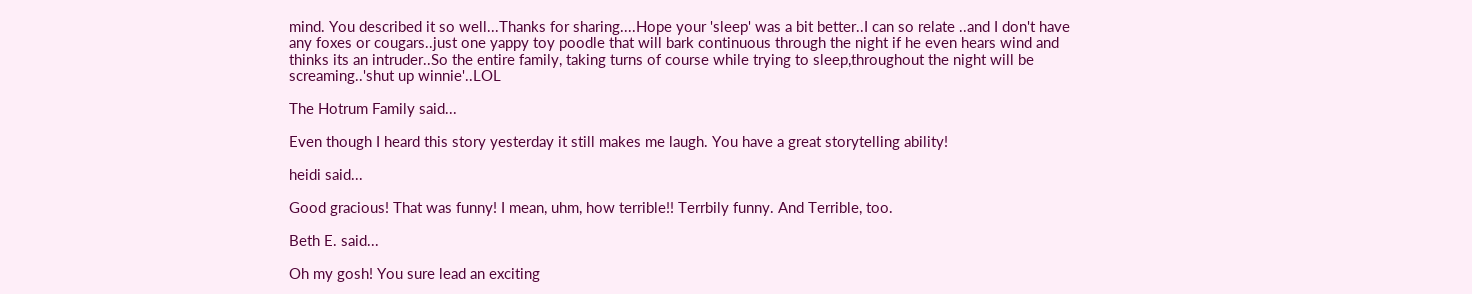mind. You described it so well...Thanks for sharing....Hope your 'sleep' was a bit better..I can so relate ..and I don't have any foxes or cougars..just one yappy toy poodle that will bark continuous through the night if he even hears wind and thinks its an intruder..So the entire family, taking turns of course while trying to sleep,throughout the night will be screaming..'shut up winnie'..LOL

The Hotrum Family said...

Even though I heard this story yesterday it still makes me laugh. You have a great storytelling ability!

heidi said...

Good gracious! That was funny! I mean, uhm, how terrible!! Terrbily funny. And Terrible, too.

Beth E. said...

Oh my gosh! You sure lead an exciting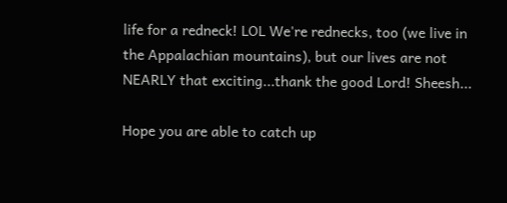life for a redneck! LOL We're rednecks, too (we live in the Appalachian mountains), but our lives are not NEARLY that exciting...thank the good Lord! Sheesh...

Hope you are able to catch up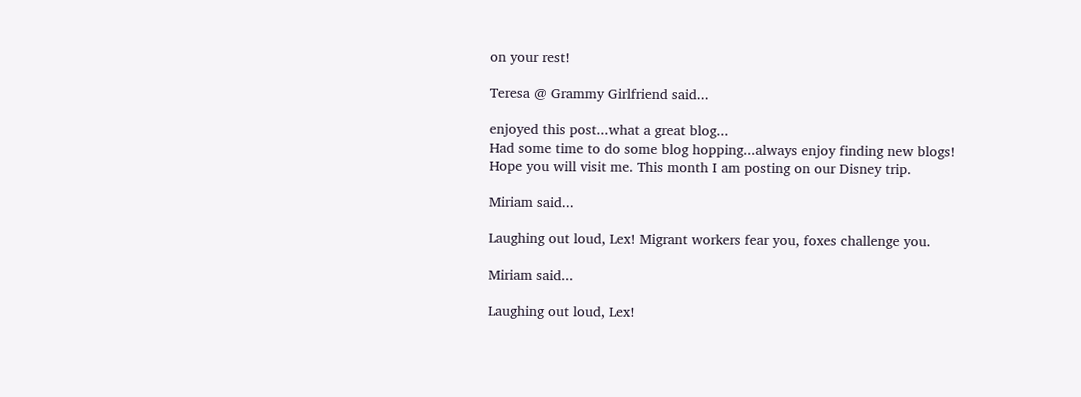on your rest!

Teresa @ Grammy Girlfriend said...

enjoyed this post...what a great blog...
Had some time to do some blog hopping...always enjoy finding new blogs!
Hope you will visit me. This month I am posting on our Disney trip.

Miriam said...

Laughing out loud, Lex! Migrant workers fear you, foxes challenge you.

Miriam said...

Laughing out loud, Lex!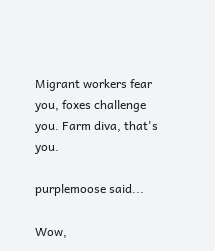Migrant workers fear you, foxes challenge you. Farm diva, that's you.

purplemoose said...

Wow,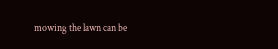mowing the lawn can be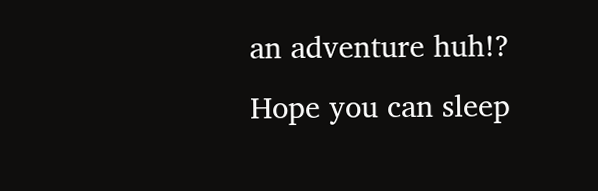an adventure huh!? Hope you can sleep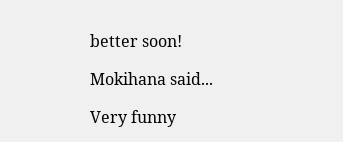better soon!

Mokihana said...

Very funny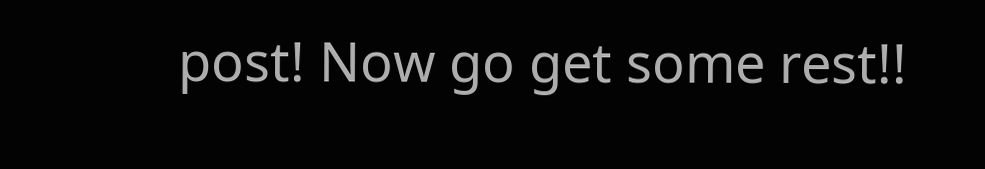post! Now go get some rest!!